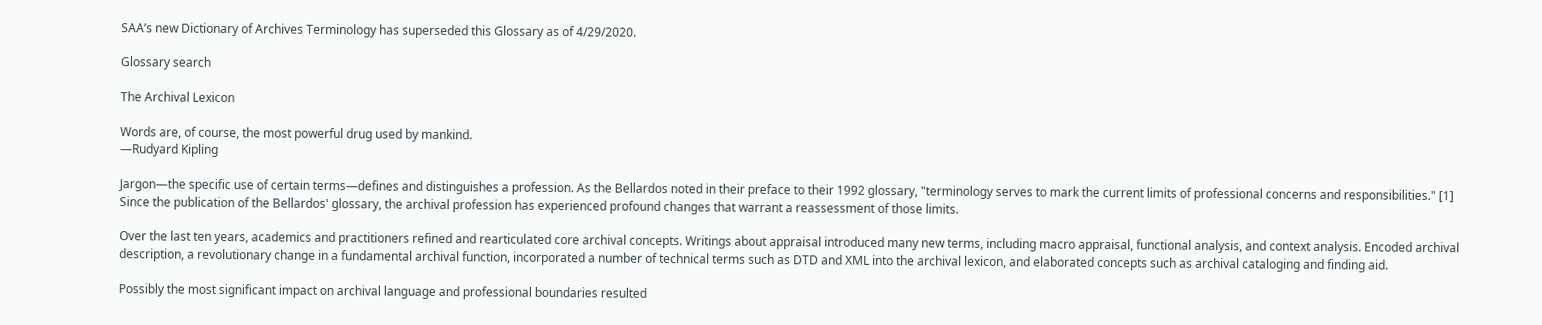SAA’s new Dictionary of Archives Terminology has superseded this Glossary as of 4/29/2020.

Glossary search

The Archival Lexicon

Words are, of course, the most powerful drug used by mankind.
—Rudyard Kipling

Jargon—the specific use of certain terms—defines and distinguishes a profession. As the Bellardos noted in their preface to their 1992 glossary, "terminology serves to mark the current limits of professional concerns and responsibilities." [1] Since the publication of the Bellardos' glossary, the archival profession has experienced profound changes that warrant a reassessment of those limits.

Over the last ten years, academics and practitioners refined and rearticulated core archival concepts. Writings about appraisal introduced many new terms, including macro appraisal, functional analysis, and context analysis. Encoded archival description, a revolutionary change in a fundamental archival function, incorporated a number of technical terms such as DTD and XML into the archival lexicon, and elaborated concepts such as archival cataloging and finding aid.

Possibly the most significant impact on archival language and professional boundaries resulted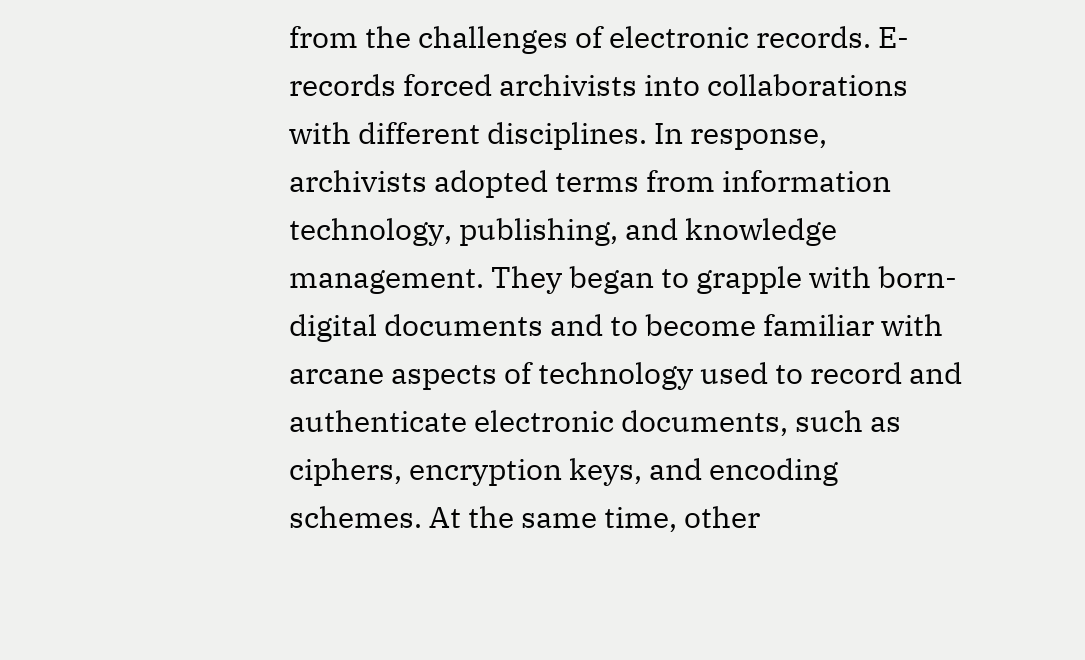from the challenges of electronic records. E-records forced archivists into collaborations with different disciplines. In response, archivists adopted terms from information technology, publishing, and knowledge management. They began to grapple with born-digital documents and to become familiar with arcane aspects of technology used to record and authenticate electronic documents, such as ciphers, encryption keys, and encoding schemes. At the same time, other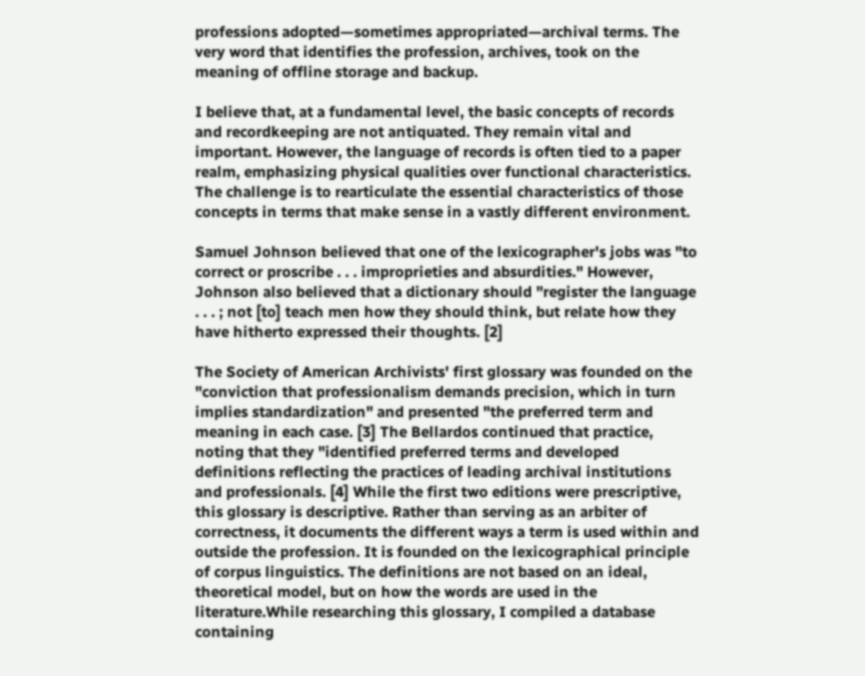professions adopted—sometimes appropriated—archival terms. The very word that identifies the profession, archives, took on the meaning of offline storage and backup.

I believe that, at a fundamental level, the basic concepts of records and recordkeeping are not antiquated. They remain vital and important. However, the language of records is often tied to a paper realm, emphasizing physical qualities over functional characteristics. The challenge is to rearticulate the essential characteristics of those concepts in terms that make sense in a vastly different environment.

Samuel Johnson believed that one of the lexicographer's jobs was "to correct or proscribe . . . improprieties and absurdities." However, Johnson also believed that a dictionary should "register the language . . . ; not [to] teach men how they should think, but relate how they have hitherto expressed their thoughts. [2]

The Society of American Archivists' first glossary was founded on the "conviction that professionalism demands precision, which in turn implies standardization" and presented "the preferred term and meaning in each case. [3] The Bellardos continued that practice, noting that they "identified preferred terms and developed definitions reflecting the practices of leading archival institutions and professionals. [4] While the first two editions were prescriptive, this glossary is descriptive. Rather than serving as an arbiter of correctness, it documents the different ways a term is used within and outside the profession. It is founded on the lexicographical principle of corpus linguistics. The definitions are not based on an ideal, theoretical model, but on how the words are used in the literature.While researching this glossary, I compiled a database containing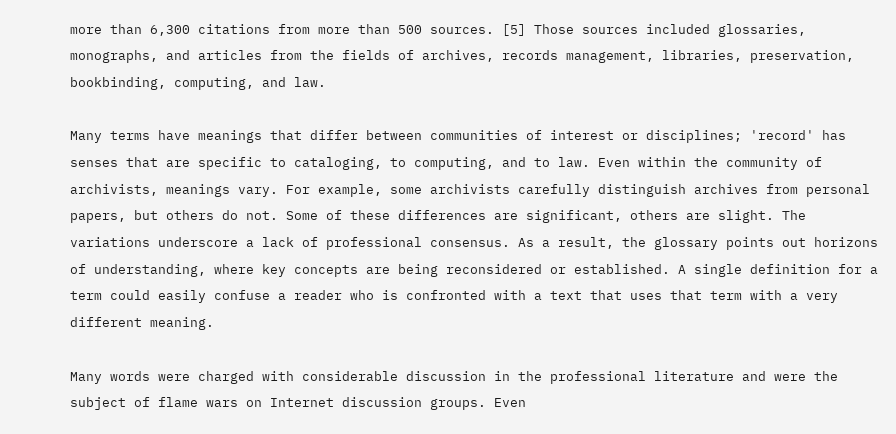more than 6,300 citations from more than 500 sources. [5] Those sources included glossaries, monographs, and articles from the fields of archives, records management, libraries, preservation, bookbinding, computing, and law.

Many terms have meanings that differ between communities of interest or disciplines; 'record' has senses that are specific to cataloging, to computing, and to law. Even within the community of archivists, meanings vary. For example, some archivists carefully distinguish archives from personal papers, but others do not. Some of these differences are significant, others are slight. The variations underscore a lack of professional consensus. As a result, the glossary points out horizons of understanding, where key concepts are being reconsidered or established. A single definition for a term could easily confuse a reader who is confronted with a text that uses that term with a very different meaning.

Many words were charged with considerable discussion in the professional literature and were the subject of flame wars on Internet discussion groups. Even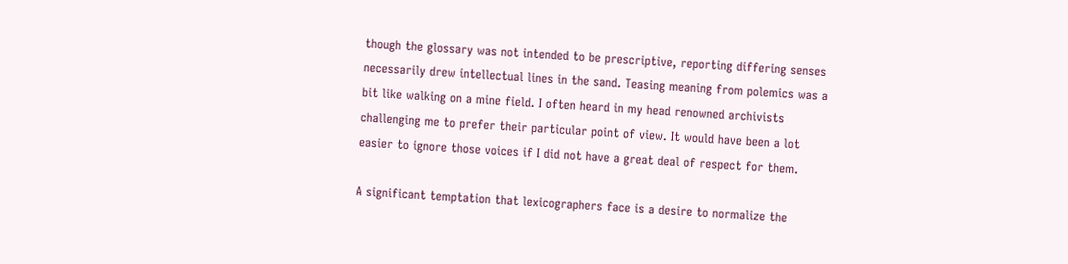though the glossary was not intended to be prescriptive, reporting differing senses necessarily drew intellectual lines in the sand. Teasing meaning from polemics was a bit like walking on a mine field. I often heard in my head renowned archivists challenging me to prefer their particular point of view. It would have been a lot easier to ignore those voices if I did not have a great deal of respect for them.

A significant temptation that lexicographers face is a desire to normalize the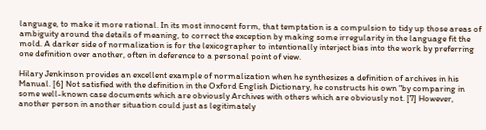language, to make it more rational. In its most innocent form, that temptation is a compulsion to tidy up those areas of ambiguity around the details of meaning, to correct the exception by making some irregularity in the language fit the mold. A darker side of normalization is for the lexicographer to intentionally interject bias into the work by preferring one definition over another, often in deference to a personal point of view.

Hilary Jenkinson provides an excellent example of normalization when he synthesizes a definition of archives in his Manual. [6] Not satisfied with the definition in the Oxford English Dictionary, he constructs his own "by comparing in some well-known case documents which are obviously Archives with others which are obviously not. [7] However, another person in another situation could just as legitimately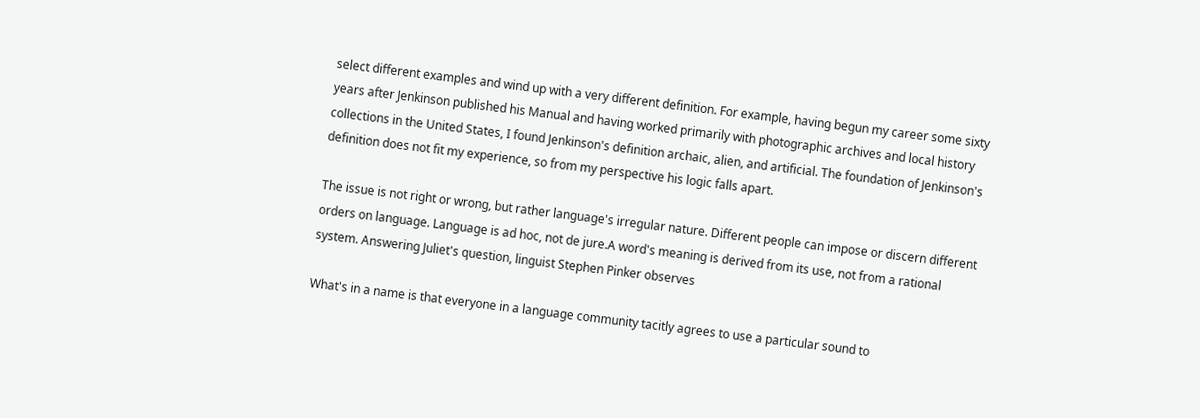select different examples and wind up with a very different definition. For example, having begun my career some sixty years after Jenkinson published his Manual and having worked primarily with photographic archives and local history collections in the United States, I found Jenkinson's definition archaic, alien, and artificial. The foundation of Jenkinson's definition does not fit my experience, so from my perspective his logic falls apart.

The issue is not right or wrong, but rather language's irregular nature. Different people can impose or discern different orders on language. Language is ad hoc, not de jure.A word's meaning is derived from its use, not from a rational system. Answering Juliet's question, linguist Stephen Pinker observes

What's in a name is that everyone in a language community tacitly agrees to use a particular sound to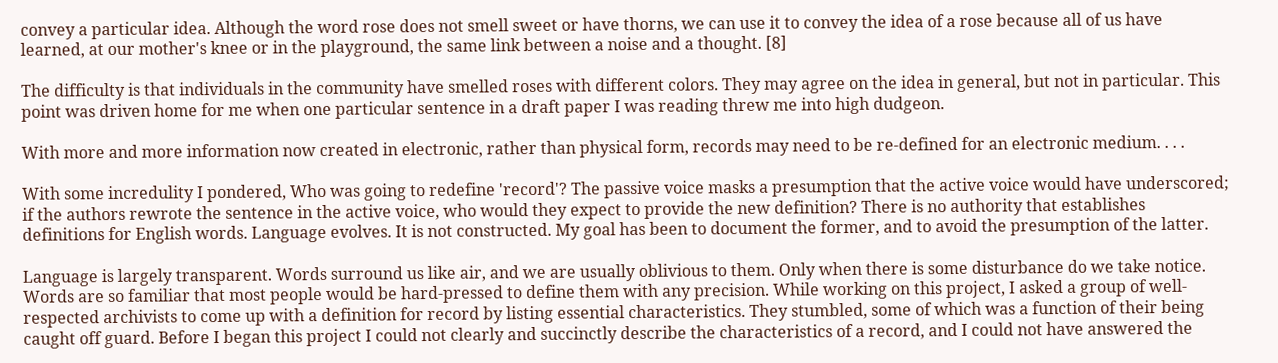convey a particular idea. Although the word rose does not smell sweet or have thorns, we can use it to convey the idea of a rose because all of us have learned, at our mother's knee or in the playground, the same link between a noise and a thought. [8]

The difficulty is that individuals in the community have smelled roses with different colors. They may agree on the idea in general, but not in particular. This point was driven home for me when one particular sentence in a draft paper I was reading threw me into high dudgeon.

With more and more information now created in electronic, rather than physical form, records may need to be re-defined for an electronic medium. . . .

With some incredulity I pondered, Who was going to redefine 'record'? The passive voice masks a presumption that the active voice would have underscored; if the authors rewrote the sentence in the active voice, who would they expect to provide the new definition? There is no authority that establishes definitions for English words. Language evolves. It is not constructed. My goal has been to document the former, and to avoid the presumption of the latter.

Language is largely transparent. Words surround us like air, and we are usually oblivious to them. Only when there is some disturbance do we take notice. Words are so familiar that most people would be hard-pressed to define them with any precision. While working on this project, I asked a group of well-respected archivists to come up with a definition for record by listing essential characteristics. They stumbled, some of which was a function of their being caught off guard. Before I began this project I could not clearly and succinctly describe the characteristics of a record, and I could not have answered the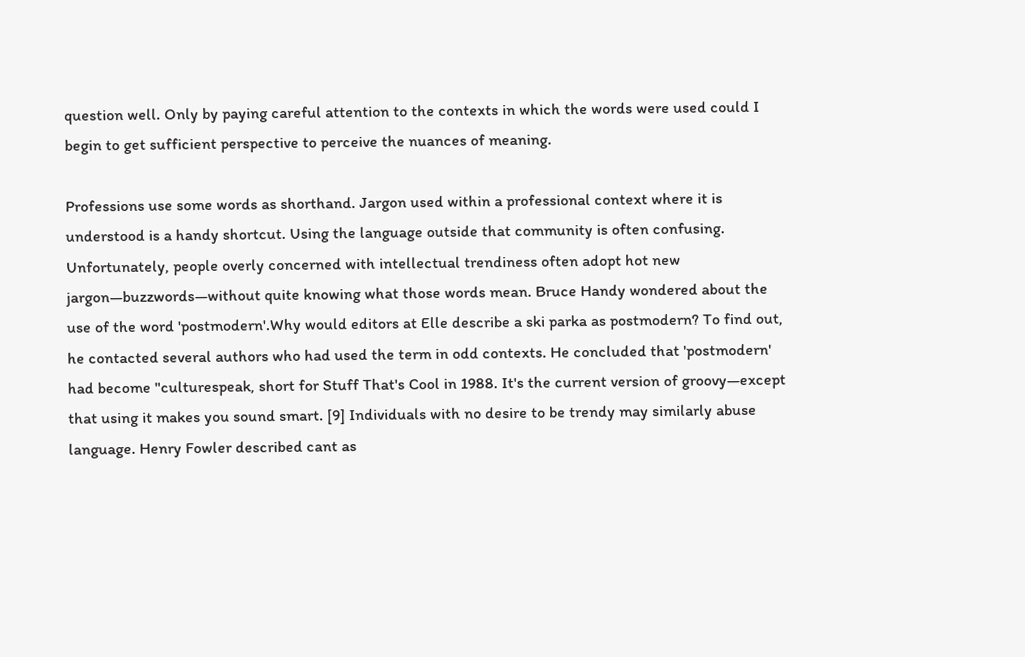question well. Only by paying careful attention to the contexts in which the words were used could I begin to get sufficient perspective to perceive the nuances of meaning.

Professions use some words as shorthand. Jargon used within a professional context where it is understood is a handy shortcut. Using the language outside that community is often confusing. Unfortunately, people overly concerned with intellectual trendiness often adopt hot new jargon—buzzwords—without quite knowing what those words mean. Bruce Handy wondered about the use of the word 'postmodern'.Why would editors at Elle describe a ski parka as postmodern? To find out, he contacted several authors who had used the term in odd contexts. He concluded that 'postmodern' had become "culturespeak, short for Stuff That's Cool in 1988. It's the current version of groovy—except that using it makes you sound smart. [9] Individuals with no desire to be trendy may similarly abuse language. Henry Fowler described cant as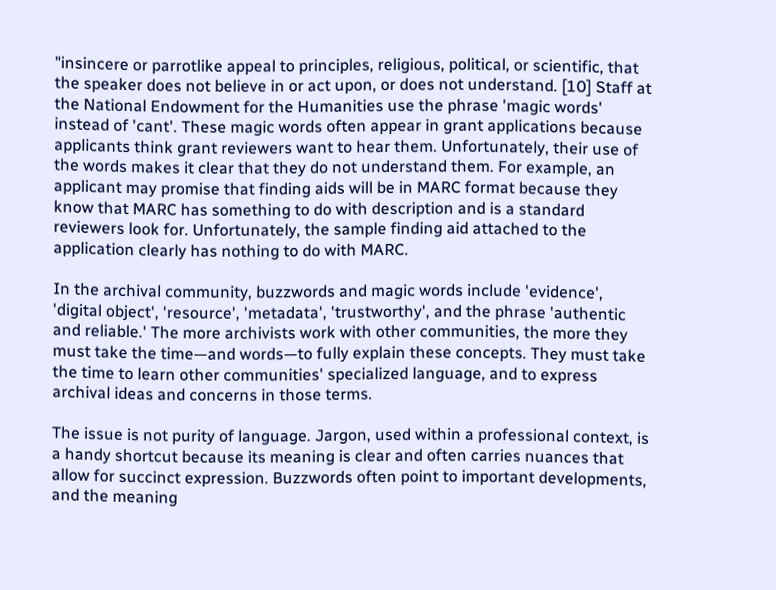"insincere or parrotlike appeal to principles, religious, political, or scientific, that the speaker does not believe in or act upon, or does not understand. [10] Staff at the National Endowment for the Humanities use the phrase 'magic words' instead of 'cant'. These magic words often appear in grant applications because applicants think grant reviewers want to hear them. Unfortunately, their use of the words makes it clear that they do not understand them. For example, an applicant may promise that finding aids will be in MARC format because they know that MARC has something to do with description and is a standard reviewers look for. Unfortunately, the sample finding aid attached to the application clearly has nothing to do with MARC.

In the archival community, buzzwords and magic words include 'evidence', 'digital object', 'resource', 'metadata', 'trustworthy', and the phrase 'authentic and reliable.' The more archivists work with other communities, the more they must take the time—and words—to fully explain these concepts. They must take the time to learn other communities' specialized language, and to express archival ideas and concerns in those terms.

The issue is not purity of language. Jargon, used within a professional context, is a handy shortcut because its meaning is clear and often carries nuances that allow for succinct expression. Buzzwords often point to important developments, and the meaning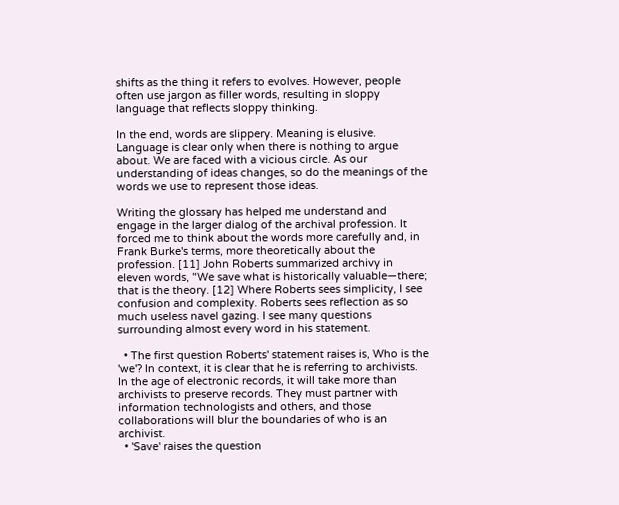shifts as the thing it refers to evolves. However, people often use jargon as filler words, resulting in sloppy language that reflects sloppy thinking.

In the end, words are slippery. Meaning is elusive. Language is clear only when there is nothing to argue about. We are faced with a vicious circle. As our understanding of ideas changes, so do the meanings of the words we use to represent those ideas.

Writing the glossary has helped me understand and engage in the larger dialog of the archival profession. It forced me to think about the words more carefully and, in Frank Burke's terms, more theoretically about the profession. [11] John Roberts summarized archivy in eleven words, "We save what is historically valuable—there; that is the theory. [12] Where Roberts sees simplicity, I see confusion and complexity. Roberts sees reflection as so much useless navel gazing. I see many questions surrounding almost every word in his statement.

  • The first question Roberts' statement raises is, Who is the 'we'? In context, it is clear that he is referring to archivists. In the age of electronic records, it will take more than archivists to preserve records. They must partner with information technologists and others, and those collaborations will blur the boundaries of who is an archivist.
  • 'Save' raises the question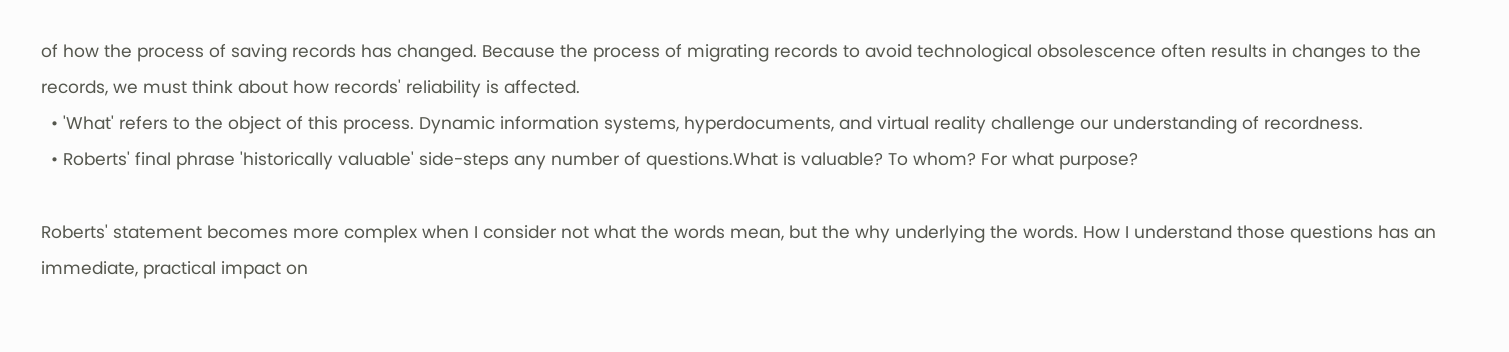of how the process of saving records has changed. Because the process of migrating records to avoid technological obsolescence often results in changes to the records, we must think about how records' reliability is affected.
  • 'What' refers to the object of this process. Dynamic information systems, hyperdocuments, and virtual reality challenge our understanding of recordness.
  • Roberts' final phrase 'historically valuable' side-steps any number of questions.What is valuable? To whom? For what purpose?

Roberts' statement becomes more complex when I consider not what the words mean, but the why underlying the words. How I understand those questions has an immediate, practical impact on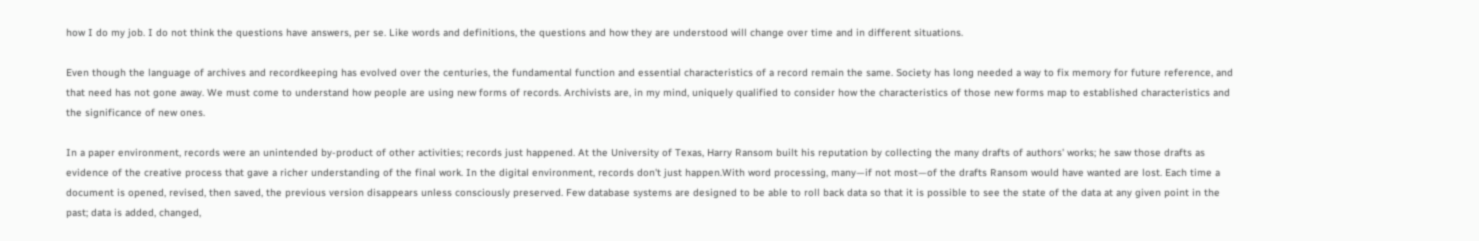how I do my job. I do not think the questions have answers, per se. Like words and definitions, the questions and how they are understood will change over time and in different situations.

Even though the language of archives and recordkeeping has evolved over the centuries, the fundamental function and essential characteristics of a record remain the same. Society has long needed a way to fix memory for future reference, and that need has not gone away. We must come to understand how people are using new forms of records. Archivists are, in my mind, uniquely qualified to consider how the characteristics of those new forms map to established characteristics and the significance of new ones.

In a paper environment, records were an unintended by-product of other activities; records just happened. At the University of Texas, Harry Ransom built his reputation by collecting the many drafts of authors' works; he saw those drafts as evidence of the creative process that gave a richer understanding of the final work. In the digital environment, records don't just happen.With word processing, many—if not most—of the drafts Ransom would have wanted are lost. Each time a document is opened, revised, then saved, the previous version disappears unless consciously preserved. Few database systems are designed to be able to roll back data so that it is possible to see the state of the data at any given point in the past; data is added, changed,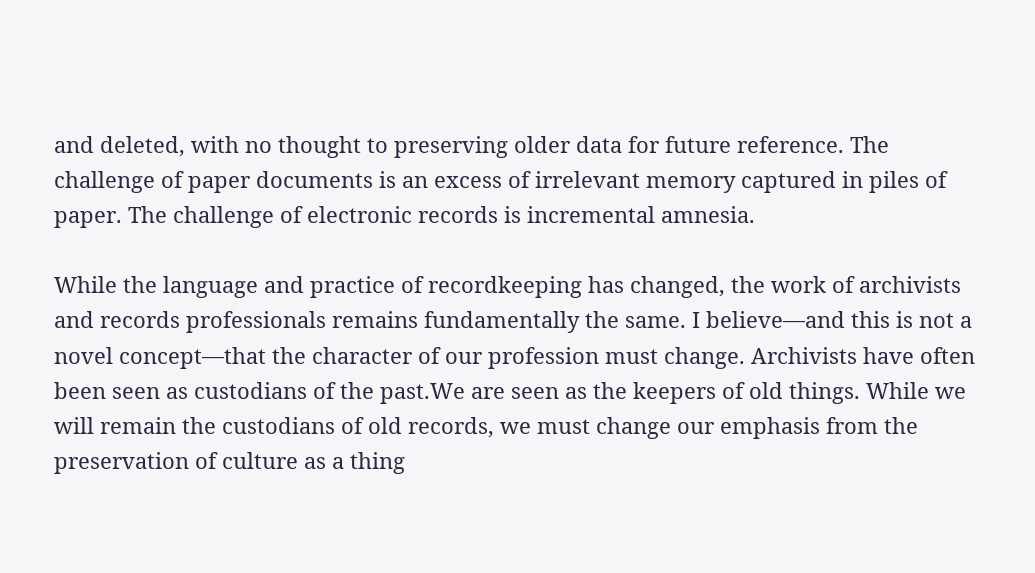and deleted, with no thought to preserving older data for future reference. The challenge of paper documents is an excess of irrelevant memory captured in piles of paper. The challenge of electronic records is incremental amnesia.

While the language and practice of recordkeeping has changed, the work of archivists and records professionals remains fundamentally the same. I believe—and this is not a novel concept—that the character of our profession must change. Archivists have often been seen as custodians of the past.We are seen as the keepers of old things. While we will remain the custodians of old records, we must change our emphasis from the preservation of culture as a thing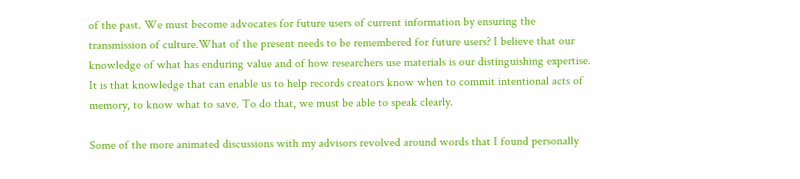of the past. We must become advocates for future users of current information by ensuring the transmission of culture.What of the present needs to be remembered for future users? I believe that our knowledge of what has enduring value and of how researchers use materials is our distinguishing expertise. It is that knowledge that can enable us to help records creators know when to commit intentional acts of memory, to know what to save. To do that, we must be able to speak clearly.

Some of the more animated discussions with my advisors revolved around words that I found personally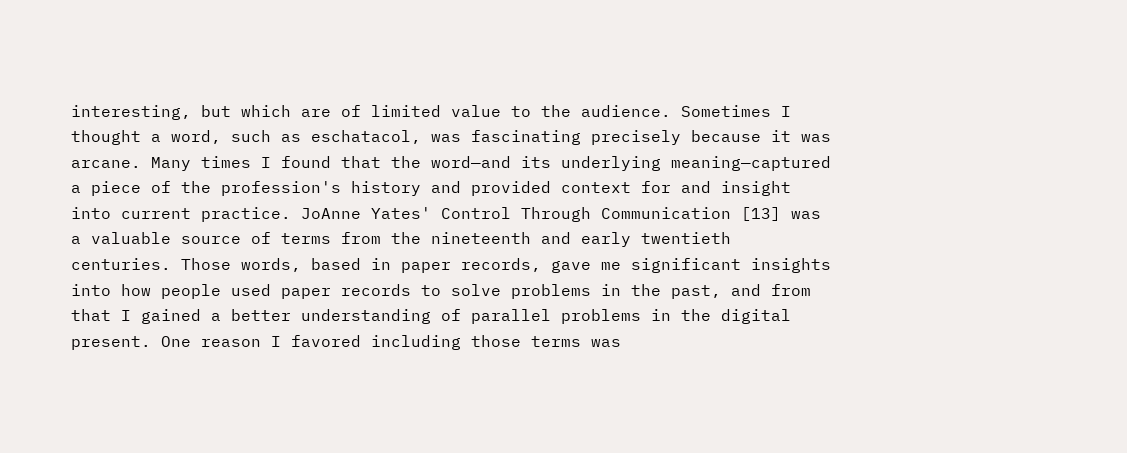interesting, but which are of limited value to the audience. Sometimes I thought a word, such as eschatacol, was fascinating precisely because it was arcane. Many times I found that the word—and its underlying meaning—captured a piece of the profession's history and provided context for and insight into current practice. JoAnne Yates' Control Through Communication [13] was a valuable source of terms from the nineteenth and early twentieth centuries. Those words, based in paper records, gave me significant insights into how people used paper records to solve problems in the past, and from that I gained a better understanding of parallel problems in the digital present. One reason I favored including those terms was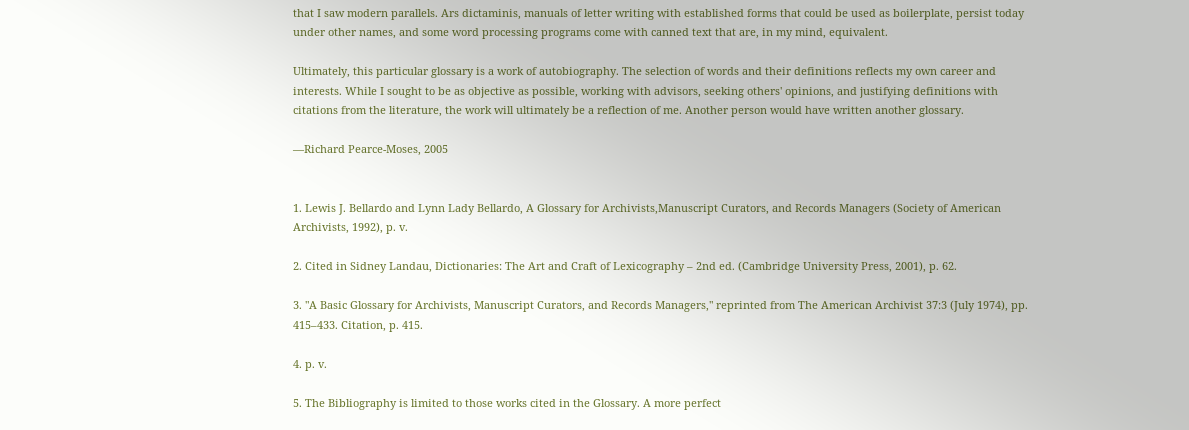that I saw modern parallels. Ars dictaminis, manuals of letter writing with established forms that could be used as boilerplate, persist today under other names, and some word processing programs come with canned text that are, in my mind, equivalent.

Ultimately, this particular glossary is a work of autobiography. The selection of words and their definitions reflects my own career and interests. While I sought to be as objective as possible, working with advisors, seeking others' opinions, and justifying definitions with citations from the literature, the work will ultimately be a reflection of me. Another person would have written another glossary.

—Richard Pearce-Moses, 2005


1. Lewis J. Bellardo and Lynn Lady Bellardo, A Glossary for Archivists,Manuscript Curators, and Records Managers (Society of American Archivists, 1992), p. v.

2. Cited in Sidney Landau, Dictionaries: The Art and Craft of Lexicography – 2nd ed. (Cambridge University Press, 2001), p. 62.

3. "A Basic Glossary for Archivists, Manuscript Curators, and Records Managers," reprinted from The American Archivist 37:3 (July 1974), pp. 415–433. Citation, p. 415.

4. p. v.

5. The Bibliography is limited to those works cited in the Glossary. A more perfect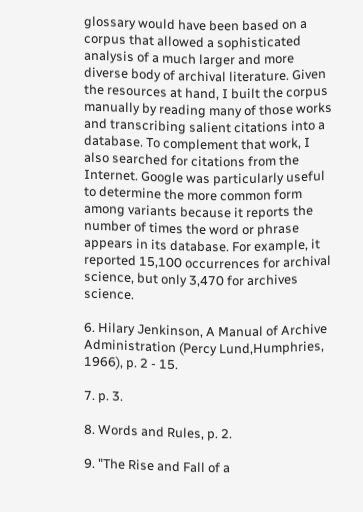glossary would have been based on a corpus that allowed a sophisticated analysis of a much larger and more diverse body of archival literature. Given the resources at hand, I built the corpus manually by reading many of those works and transcribing salient citations into a database. To complement that work, I also searched for citations from the Internet. Google was particularly useful to determine the more common form among variants because it reports the number of times the word or phrase appears in its database. For example, it reported 15,100 occurrences for archival science, but only 3,470 for archives science.

6. Hilary Jenkinson, A Manual of Archive Administration (Percy Lund,Humphries, 1966), p. 2 - 15.

7. p. 3.

8. Words and Rules, p. 2.

9. "The Rise and Fall of a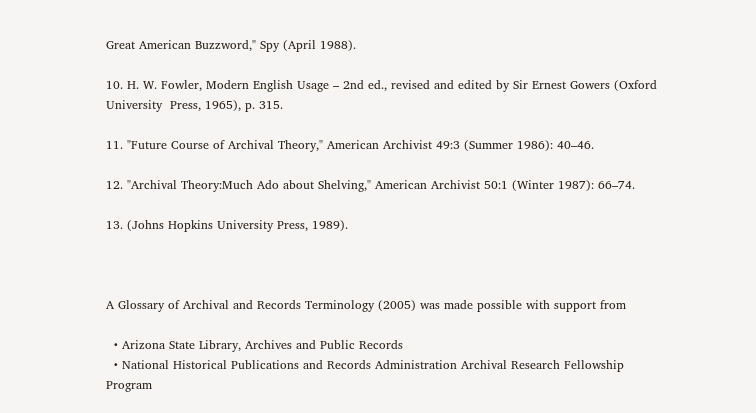Great American Buzzword," Spy (April 1988).

10. H. W. Fowler, Modern English Usage – 2nd ed., revised and edited by Sir Ernest Gowers (Oxford University  Press, 1965), p. 315.

11. "Future Course of Archival Theory," American Archivist 49:3 (Summer 1986): 40–46.

12. "Archival Theory:Much Ado about Shelving," American Archivist 50:1 (Winter 1987): 66–74.

13. (Johns Hopkins University Press, 1989).



A Glossary of Archival and Records Terminology (2005) was made possible with support from

  • Arizona State Library, Archives and Public Records
  • National Historical Publications and Records Administration Archival Research Fellowship Program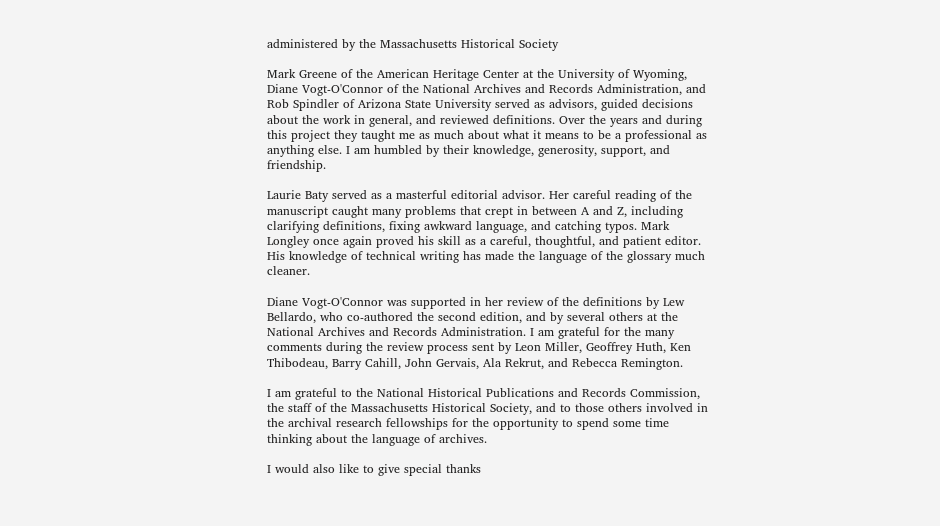administered by the Massachusetts Historical Society

Mark Greene of the American Heritage Center at the University of Wyoming, Diane Vogt-O'Connor of the National Archives and Records Administration, and Rob Spindler of Arizona State University served as advisors, guided decisions about the work in general, and reviewed definitions. Over the years and during this project they taught me as much about what it means to be a professional as anything else. I am humbled by their knowledge, generosity, support, and friendship.

Laurie Baty served as a masterful editorial advisor. Her careful reading of the manuscript caught many problems that crept in between A and Z, including clarifying definitions, fixing awkward language, and catching typos. Mark Longley once again proved his skill as a careful, thoughtful, and patient editor. His knowledge of technical writing has made the language of the glossary much cleaner.

Diane Vogt-O'Connor was supported in her review of the definitions by Lew Bellardo, who co-authored the second edition, and by several others at the National Archives and Records Administration. I am grateful for the many comments during the review process sent by Leon Miller, Geoffrey Huth, Ken Thibodeau, Barry Cahill, John Gervais, Ala Rekrut, and Rebecca Remington.

I am grateful to the National Historical Publications and Records Commission, the staff of the Massachusetts Historical Society, and to those others involved in the archival research fellowships for the opportunity to spend some time thinking about the language of archives.

I would also like to give special thanks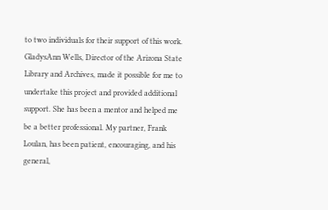to two individuals for their support of this work. GladysAnn Wells, Director of the Arizona State Library and Archives, made it possible for me to undertake this project and provided additional support. She has been a mentor and helped me be a better professional. My partner, Frank Loulan, has been patient, encouraging, and his general,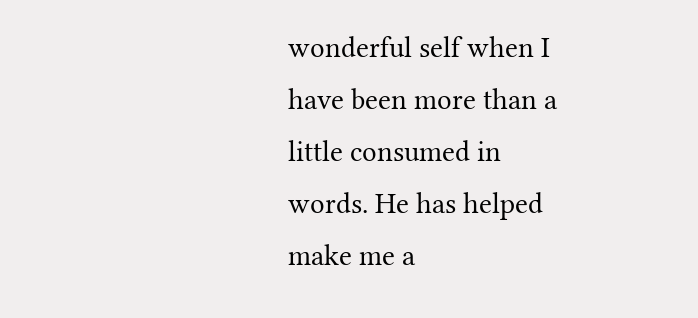wonderful self when I have been more than a little consumed in words. He has helped make me a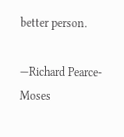better person.

—Richard Pearce-Moses